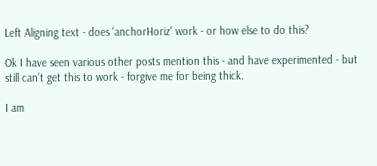Left Aligning text - does 'anchorHoriz' work - or how else to do this?

Ok I have seen various other posts mention this - and have experimented - but still can’t get this to work - forgive me for being thick.

I am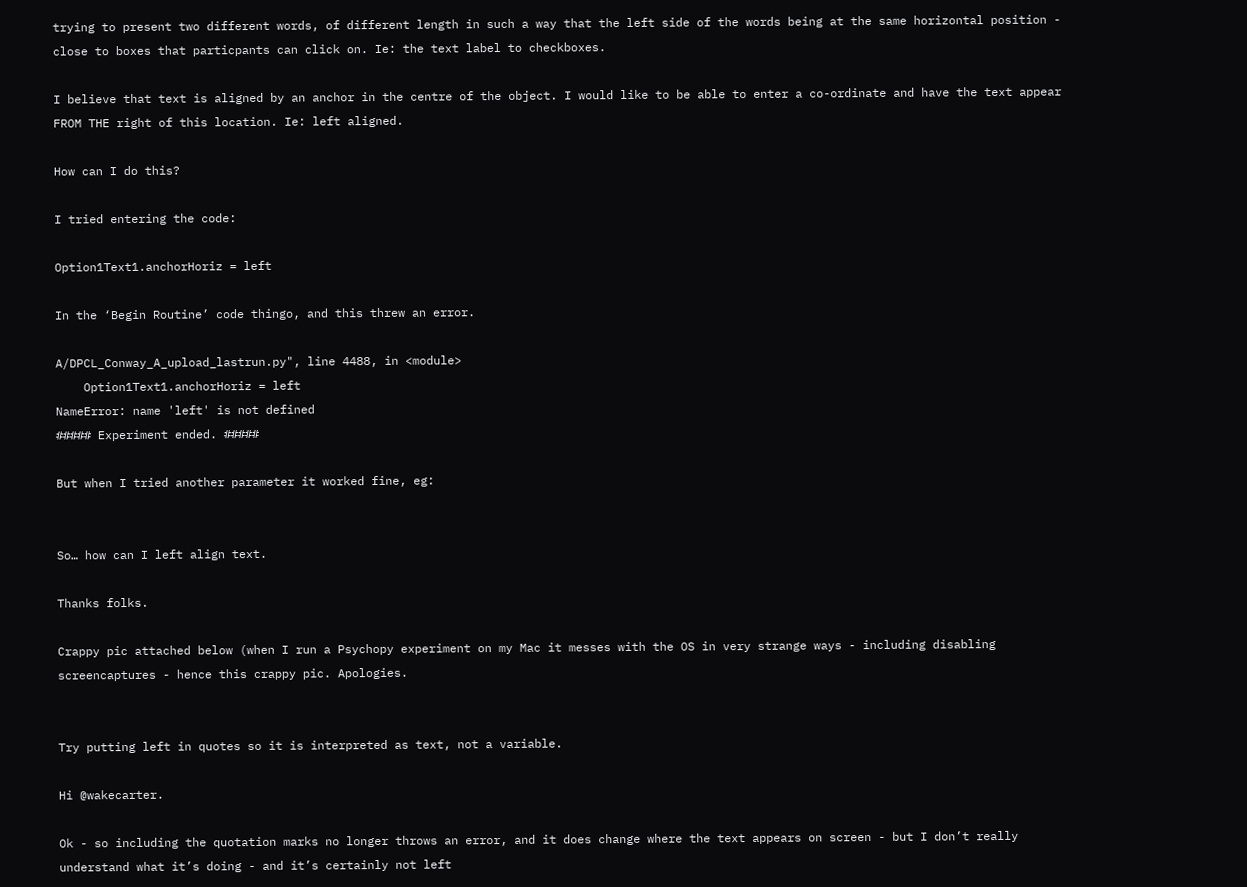trying to present two different words, of different length in such a way that the left side of the words being at the same horizontal position - close to boxes that particpants can click on. Ie: the text label to checkboxes.

I believe that text is aligned by an anchor in the centre of the object. I would like to be able to enter a co-ordinate and have the text appear FROM THE right of this location. Ie: left aligned.

How can I do this?

I tried entering the code:

Option1Text1.anchorHoriz = left

In the ‘Begin Routine’ code thingo, and this threw an error.

A/DPCL_Conway_A_upload_lastrun.py", line 4488, in <module>
    Option1Text1.anchorHoriz = left
NameError: name 'left' is not defined
##### Experiment ended. #####

But when I tried another parameter it worked fine, eg:


So… how can I left align text.

Thanks folks.

Crappy pic attached below (when I run a Psychopy experiment on my Mac it messes with the OS in very strange ways - including disabling screencaptures - hence this crappy pic. Apologies.


Try putting left in quotes so it is interpreted as text, not a variable.

Hi @wakecarter.

Ok - so including the quotation marks no longer throws an error, and it does change where the text appears on screen - but I don’t really understand what it’s doing - and it’s certainly not left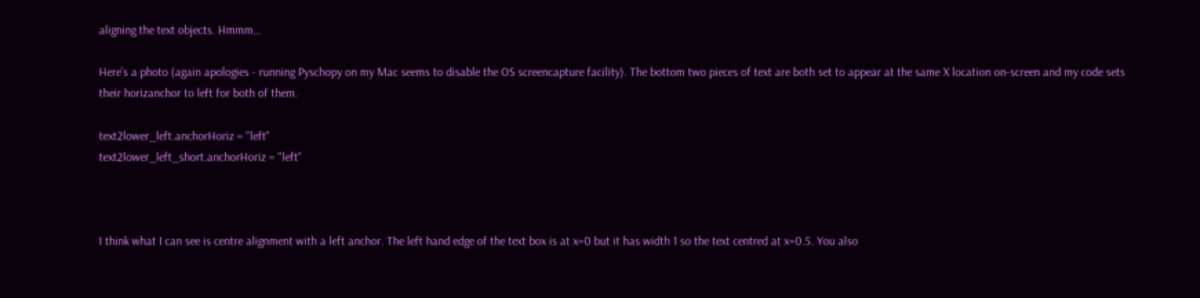aligning the text objects. Hmmm…

Here’s a photo (again apologies - running Pyschopy on my Mac seems to disable the OS screencapture facility). The bottom two pieces of text are both set to appear at the same X location on-screen and my code sets their horizanchor to left for both of them.

text2lower_left.anchorHoriz = "left"
text2lower_left_short.anchorHoriz = "left"



I think what I can see is centre alignment with a left anchor. The left hand edge of the text box is at x=0 but it has width 1 so the text centred at x=0.5. You also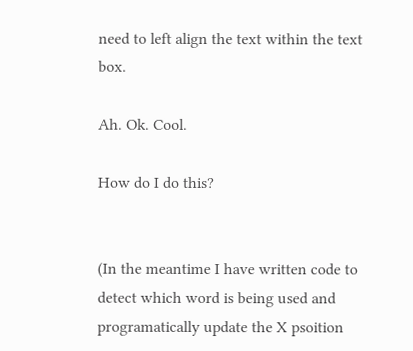need to left align the text within the text box.

Ah. Ok. Cool.

How do I do this?


(In the meantime I have written code to detect which word is being used and programatically update the X psoition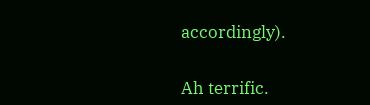accordingly).


Ah terrific.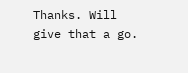Thanks. Will give that a go.